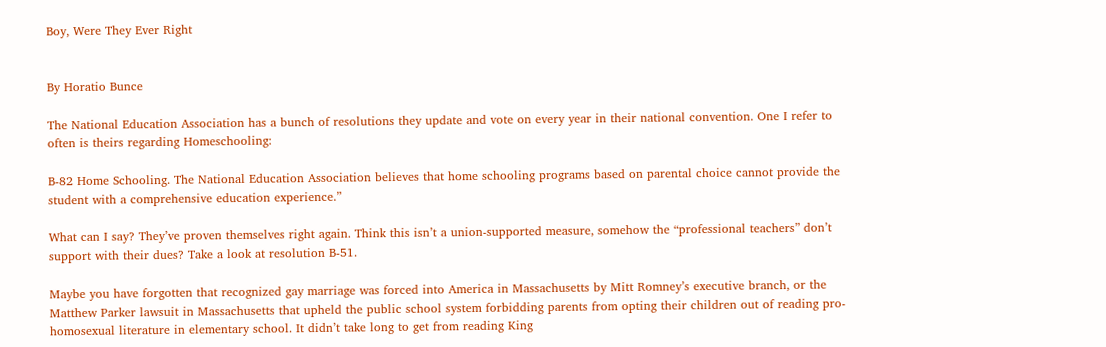Boy, Were They Ever Right


By Horatio Bunce

The National Education Association has a bunch of resolutions they update and vote on every year in their national convention. One I refer to often is theirs regarding Homeschooling:

B-82 Home Schooling. The National Education Association believes that home schooling programs based on parental choice cannot provide the student with a comprehensive education experience.”

What can I say? They’ve proven themselves right again. Think this isn’t a union-supported measure, somehow the “professional teachers” don’t support with their dues? Take a look at resolution B-51.

Maybe you have forgotten that recognized gay marriage was forced into America in Massachusetts by Mitt Romney’s executive branch, or the Matthew Parker lawsuit in Massachusetts that upheld the public school system forbidding parents from opting their children out of reading pro-homosexual literature in elementary school. It didn’t take long to get from reading King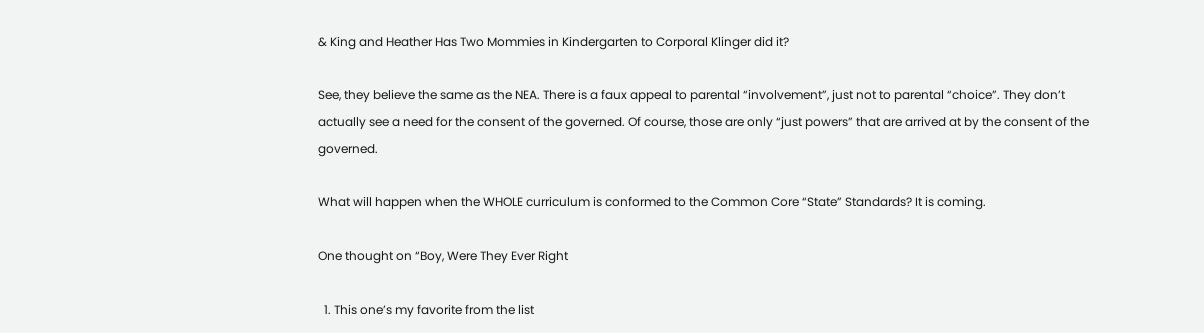& King and Heather Has Two Mommies in Kindergarten to Corporal Klinger did it?

See, they believe the same as the NEA. There is a faux appeal to parental “involvement”, just not to parental “choice”. They don’t actually see a need for the consent of the governed. Of course, those are only “just powers” that are arrived at by the consent of the governed.

What will happen when the WHOLE curriculum is conformed to the Common Core “State” Standards? It is coming.

One thought on “Boy, Were They Ever Right

  1. This one’s my favorite from the list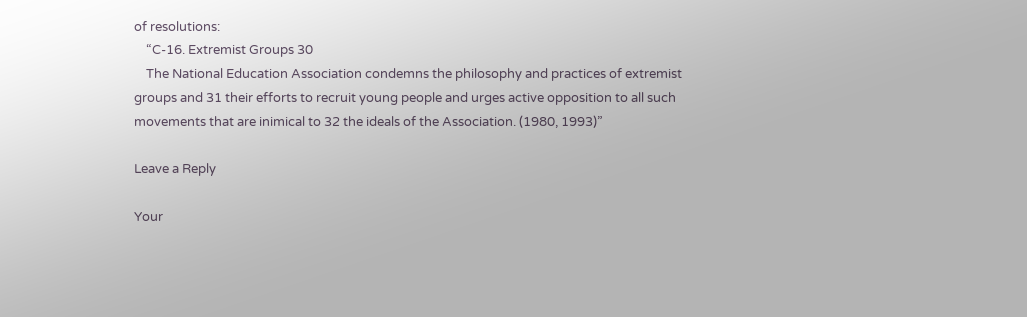of resolutions:
    “C-16. Extremist Groups 30
    The National Education Association condemns the philosophy and practices of extremist groups and 31 their efforts to recruit young people and urges active opposition to all such movements that are inimical to 32 the ideals of the Association. (1980, 1993)”

Leave a Reply

Your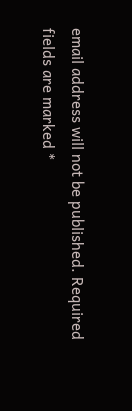email address will not be published. Required fields are marked *